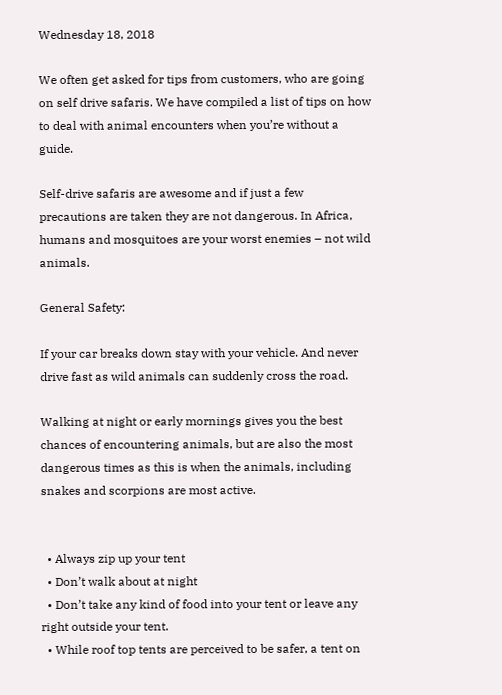Wednesday 18, 2018

We often get asked for tips from customers, who are going on self drive safaris. We have compiled a list of tips on how to deal with animal encounters when you’re without a guide.

Self-drive safaris are awesome and if just a few precautions are taken they are not dangerous. In Africa, humans and mosquitoes are your worst enemies – not wild animals.

General Safety:

If your car breaks down stay with your vehicle. And never drive fast as wild animals can suddenly cross the road.

Walking at night or early mornings gives you the best chances of encountering animals, but are also the most dangerous times as this is when the animals, including snakes and scorpions are most active.


  • Always zip up your tent
  • Don’t walk about at night
  • Don’t take any kind of food into your tent or leave any right outside your tent.
  • While roof top tents are perceived to be safer, a tent on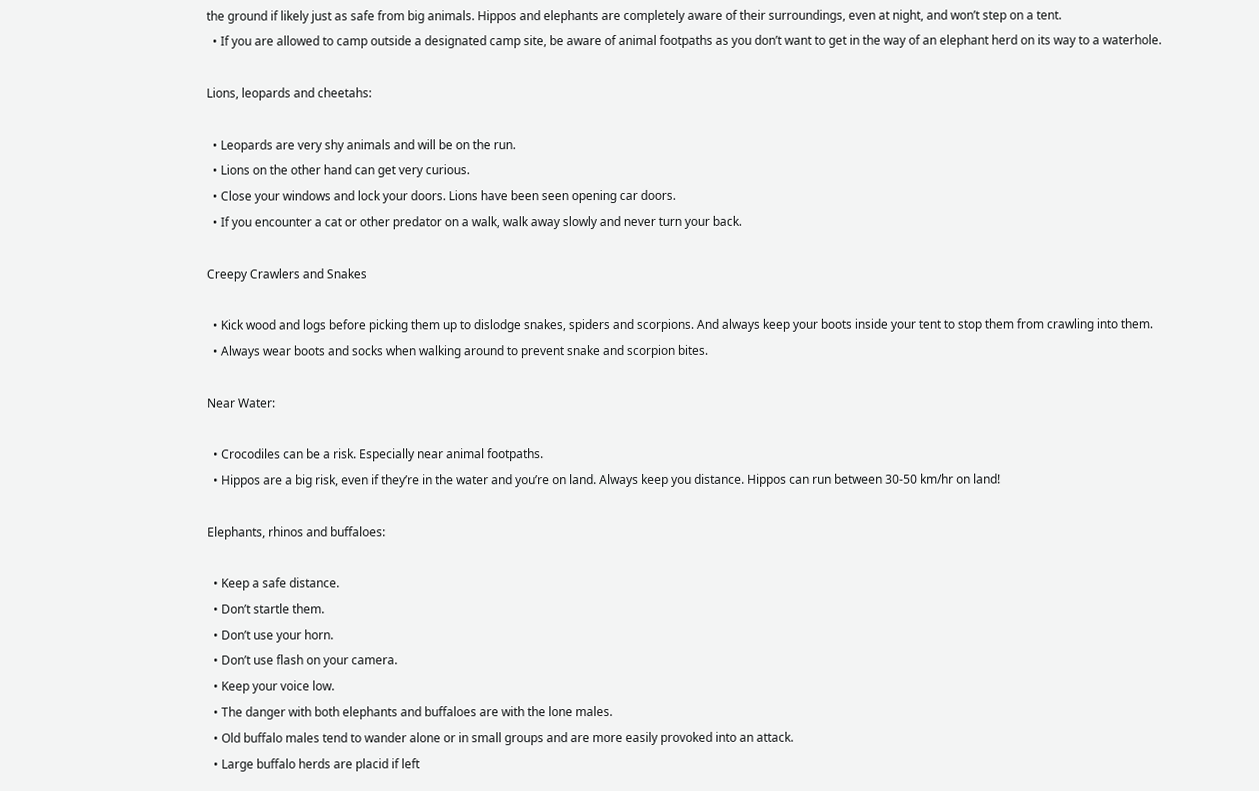the ground if likely just as safe from big animals. Hippos and elephants are completely aware of their surroundings, even at night, and won’t step on a tent.
  • If you are allowed to camp outside a designated camp site, be aware of animal footpaths as you don’t want to get in the way of an elephant herd on its way to a waterhole.

Lions, leopards and cheetahs:

  • Leopards are very shy animals and will be on the run.
  • Lions on the other hand can get very curious.
  • Close your windows and lock your doors. Lions have been seen opening car doors.
  • If you encounter a cat or other predator on a walk, walk away slowly and never turn your back.

Creepy Crawlers and Snakes

  • Kick wood and logs before picking them up to dislodge snakes, spiders and scorpions. And always keep your boots inside your tent to stop them from crawling into them.
  • Always wear boots and socks when walking around to prevent snake and scorpion bites.

Near Water:

  • Crocodiles can be a risk. Especially near animal footpaths.
  • Hippos are a big risk, even if they’re in the water and you’re on land. Always keep you distance. Hippos can run between 30-50 km/hr on land!

Elephants, rhinos and buffaloes:

  • Keep a safe distance.
  • Don’t startle them.
  • Don’t use your horn.
  • Don’t use flash on your camera.
  • Keep your voice low.
  • The danger with both elephants and buffaloes are with the lone males.
  • Old buffalo males tend to wander alone or in small groups and are more easily provoked into an attack.
  • Large buffalo herds are placid if left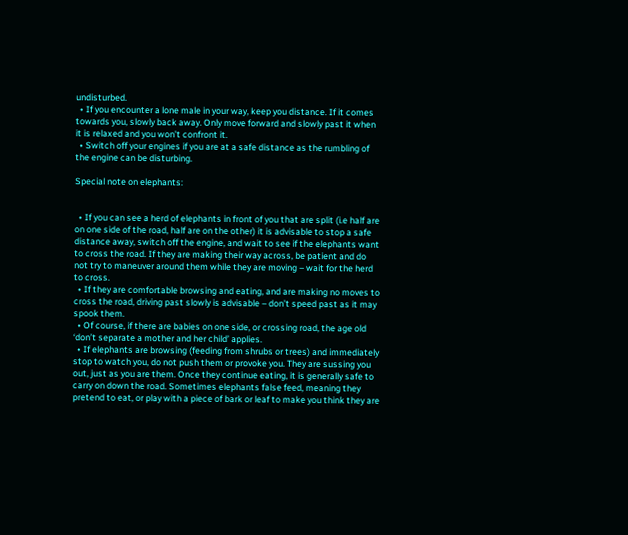undisturbed.
  • If you encounter a lone male in your way, keep you distance. If it comes towards you, slowly back away. Only move forward and slowly past it when it is relaxed and you won’t confront it.
  • Switch off your engines if you are at a safe distance as the rumbling of the engine can be disturbing.

Special note on elephants:


  • If you can see a herd of elephants in front of you that are split (i.e half are on one side of the road, half are on the other) it is advisable to stop a safe distance away, switch off the engine, and wait to see if the elephants want to cross the road. If they are making their way across, be patient and do not try to maneuver around them while they are moving – wait for the herd to cross.
  • If they are comfortable browsing and eating, and are making no moves to cross the road, driving past slowly is advisable – don’t speed past as it may spook them.
  • Of course, if there are babies on one side, or crossing road, the age old ‘don’t separate a mother and her child’ applies.
  • If elephants are browsing (feeding from shrubs or trees) and immediately stop to watch you, do not push them or provoke you. They are sussing you out, just as you are them. Once they continue eating, it is generally safe to carry on down the road. Sometimes elephants false feed, meaning they pretend to eat, or play with a piece of bark or leaf to make you think they are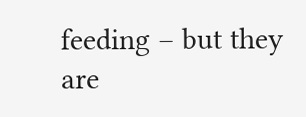feeding – but they are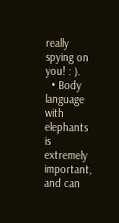really spying on you! : ).
  • Body language with elephants is extremely important, and can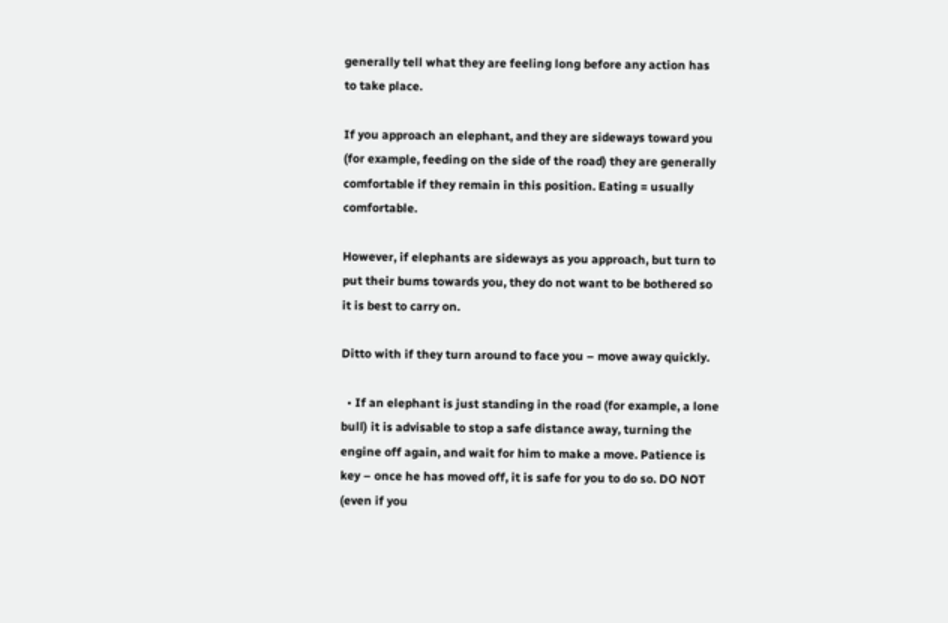generally tell what they are feeling long before any action has to take place.

If you approach an elephant, and they are sideways toward you (for example, feeding on the side of the road) they are generally comfortable if they remain in this position. Eating = usually comfortable.

However, if elephants are sideways as you approach, but turn to put their bums towards you, they do not want to be bothered so it is best to carry on.

Ditto with if they turn around to face you – move away quickly.

  • If an elephant is just standing in the road (for example, a lone bull) it is advisable to stop a safe distance away, turning the engine off again, and wait for him to make a move. Patience is key – once he has moved off, it is safe for you to do so. DO NOT (even if you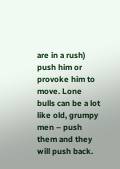are in a rush) push him or provoke him to move. Lone bulls can be a lot like old, grumpy men – push them and they will push back.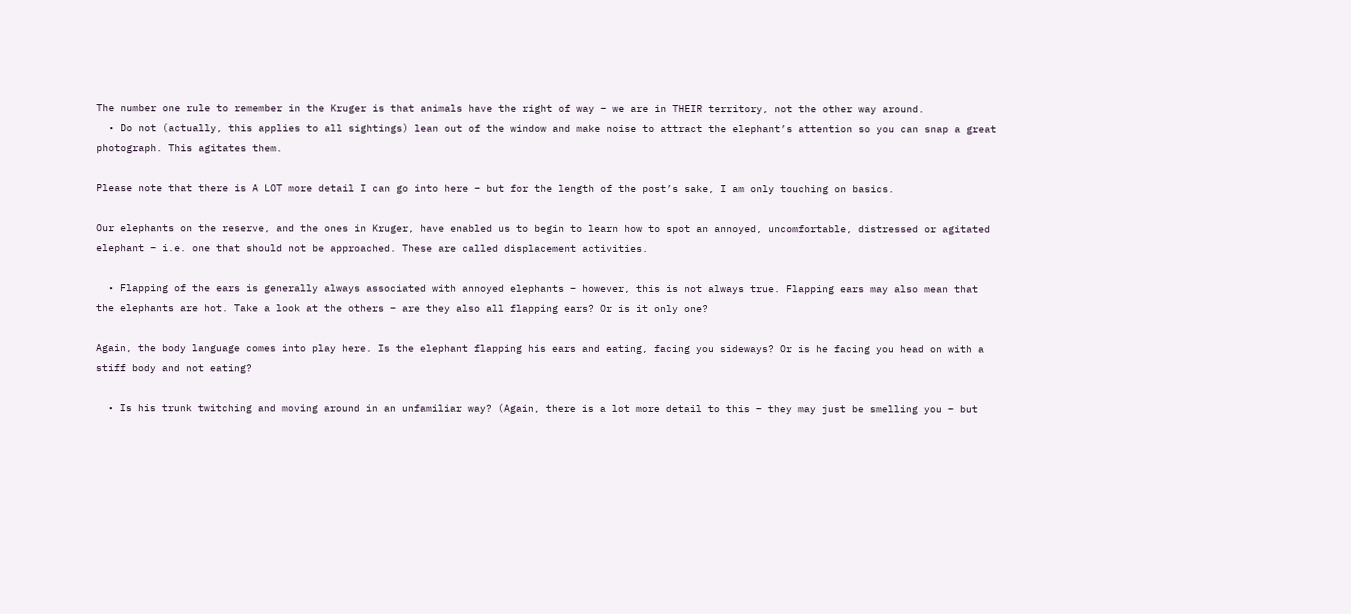The number one rule to remember in the Kruger is that animals have the right of way – we are in THEIR territory, not the other way around.
  • Do not (actually, this applies to all sightings) lean out of the window and make noise to attract the elephant’s attention so you can snap a great photograph. This agitates them.

Please note that there is A LOT more detail I can go into here – but for the length of the post’s sake, I am only touching on basics.

Our elephants on the reserve, and the ones in Kruger, have enabled us to begin to learn how to spot an annoyed, uncomfortable, distressed or agitated elephant – i.e. one that should not be approached. These are called displacement activities.

  • Flapping of the ears is generally always associated with annoyed elephants – however, this is not always true. Flapping ears may also mean that the elephants are hot. Take a look at the others – are they also all flapping ears? Or is it only one?

Again, the body language comes into play here. Is the elephant flapping his ears and eating, facing you sideways? Or is he facing you head on with a stiff body and not eating?

  • Is his trunk twitching and moving around in an unfamiliar way? (Again, there is a lot more detail to this – they may just be smelling you – but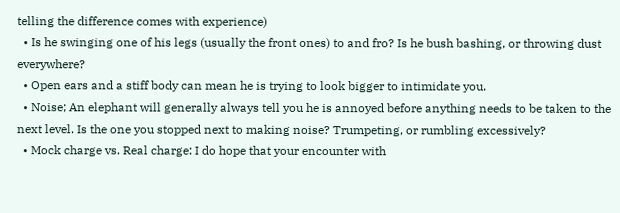telling the difference comes with experience)
  • Is he swinging one of his legs (usually the front ones) to and fro? Is he bush bashing, or throwing dust everywhere?
  • Open ears and a stiff body can mean he is trying to look bigger to intimidate you.
  • Noise; An elephant will generally always tell you he is annoyed before anything needs to be taken to the next level. Is the one you stopped next to making noise? Trumpeting, or rumbling excessively?
  • Mock charge vs. Real charge: I do hope that your encounter with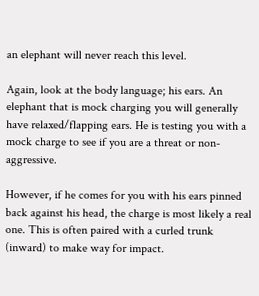an elephant will never reach this level.

Again, look at the body language; his ears. An elephant that is mock charging you will generally have relaxed/flapping ears. He is testing you with a mock charge to see if you are a threat or non-aggressive.

However, if he comes for you with his ears pinned back against his head, the charge is most likely a real one. This is often paired with a curled trunk (inward) to make way for impact.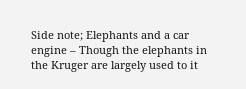Side note; Elephants and a car engine – Though the elephants in the Kruger are largely used to it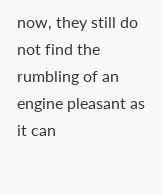now, they still do not find the rumbling of an engine pleasant as it can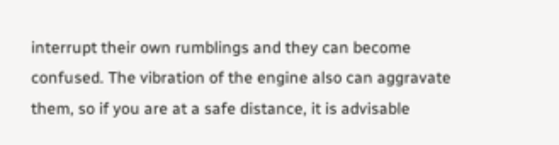interrupt their own rumblings and they can become confused. The vibration of the engine also can aggravate them, so if you are at a safe distance, it is advisable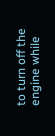to turn off the engine while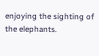enjoying the sighting of the elephants.